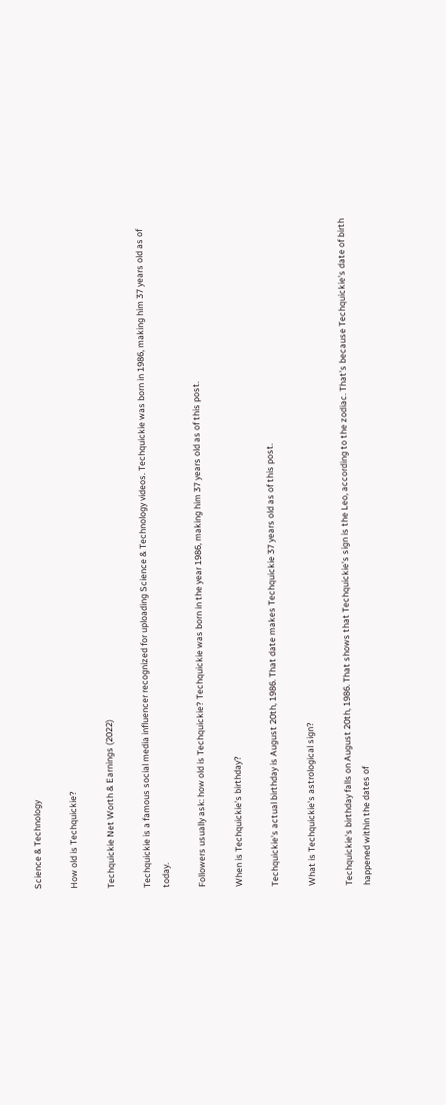Science & Technology

How old is Techquickie?

Techquickie Net Worth & Earnings (2022)

Techquickie is a famous social media influencer recognized for uploading Science & Technology videos. Techquickie was born in 1986, making him 37 years old as of today.

Followers usually ask: how old is Techquickie? Techquickie was born in the year 1986, making him 37 years old as of this post.

When is Techquickie's birthday?

Techquickie's actual birthday is August 20th, 1986. That date makes Techquickie 37 years old as of this post.

What is Techquickie's astrological sign?

Techquickie's birthday falls on August 20th, 1986. That shows that Techquickie's sign is the Leo, according to the zodiac. That's because Techquickie's date of birth happened within the dates of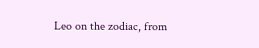Leo on the zodiac, from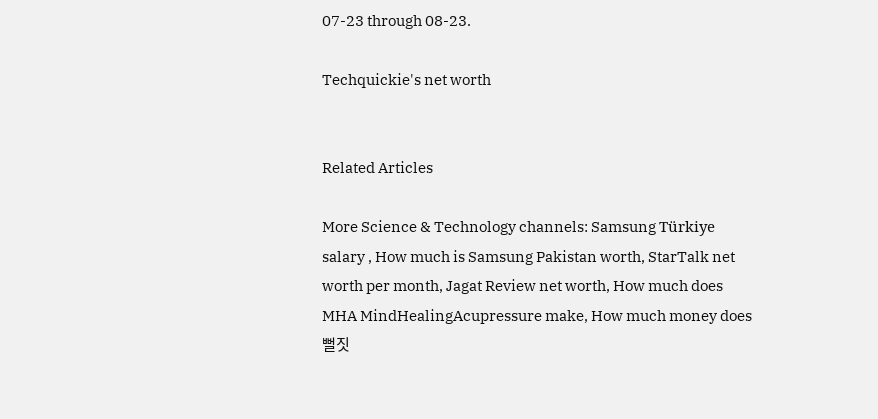07-23 through 08-23.

Techquickie's net worth


Related Articles

More Science & Technology channels: Samsung Türkiye salary , How much is Samsung Pakistan worth, StarTalk net worth per month, Jagat Review net worth, How much does MHA MindHealingAcupressure make, How much money does 뻘짓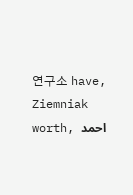연구소 have, Ziemniak worth, احمد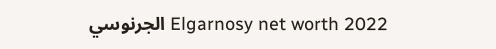الجرنوسي Elgarnosy net worth 2022